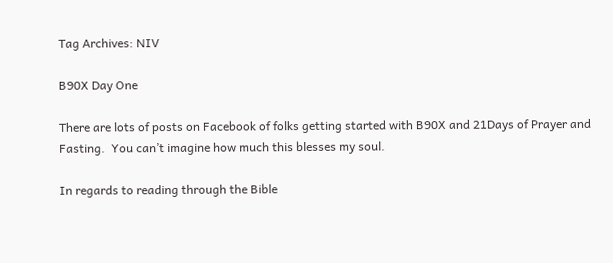Tag Archives: NIV

B90X Day One

There are lots of posts on Facebook of folks getting started with B90X and 21Days of Prayer and Fasting.  You can’t imagine how much this blesses my soul.

In regards to reading through the Bible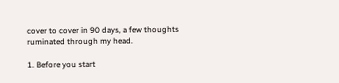cover to cover in 90 days, a few thoughts ruminated through my head.

1. Before you start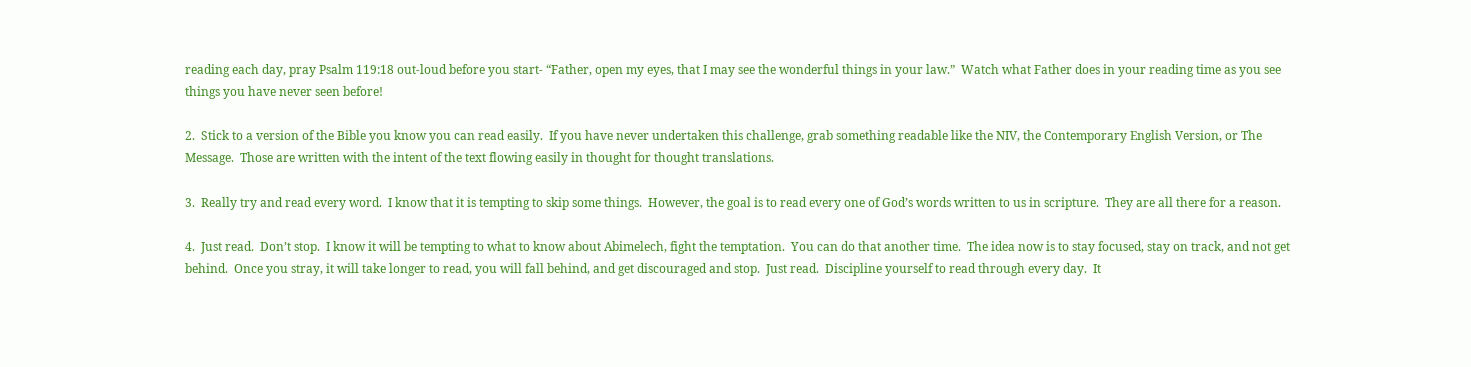reading each day, pray Psalm 119:18 out-loud before you start- “Father, open my eyes, that I may see the wonderful things in your law.”  Watch what Father does in your reading time as you see things you have never seen before!

2.  Stick to a version of the Bible you know you can read easily.  If you have never undertaken this challenge, grab something readable like the NIV, the Contemporary English Version, or The Message.  Those are written with the intent of the text flowing easily in thought for thought translations.

3.  Really try and read every word.  I know that it is tempting to skip some things.  However, the goal is to read every one of God’s words written to us in scripture.  They are all there for a reason.

4.  Just read.  Don’t stop.  I know it will be tempting to what to know about Abimelech, fight the temptation.  You can do that another time.  The idea now is to stay focused, stay on track, and not get behind.  Once you stray, it will take longer to read, you will fall behind, and get discouraged and stop.  Just read.  Discipline yourself to read through every day.  It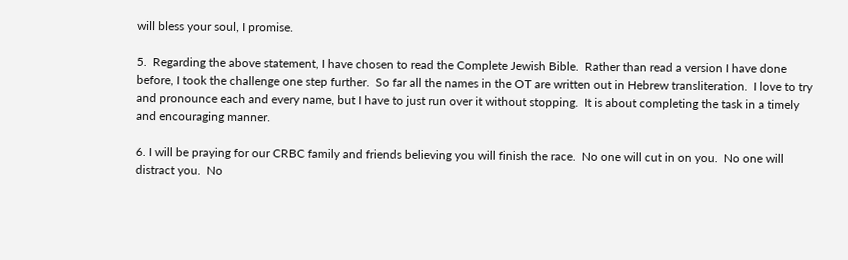will bless your soul, I promise.

5.  Regarding the above statement, I have chosen to read the Complete Jewish Bible.  Rather than read a version I have done before, I took the challenge one step further.  So far all the names in the OT are written out in Hebrew transliteration.  I love to try and pronounce each and every name, but I have to just run over it without stopping.  It is about completing the task in a timely and encouraging manner.

6. I will be praying for our CRBC family and friends believing you will finish the race.  No one will cut in on you.  No one will distract you.  No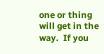one or thing will get in the way.  If you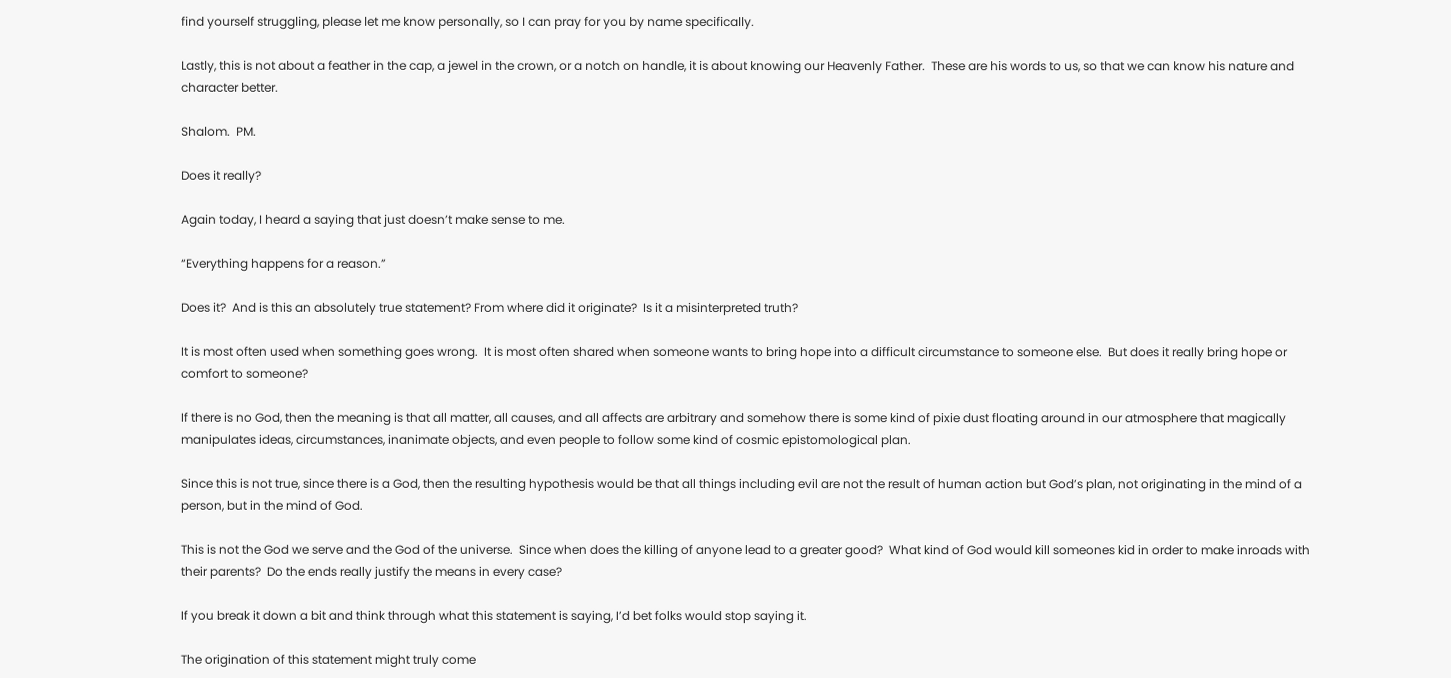find yourself struggling, please let me know personally, so I can pray for you by name specifically.

Lastly, this is not about a feather in the cap, a jewel in the crown, or a notch on handle, it is about knowing our Heavenly Father.  These are his words to us, so that we can know his nature and character better.

Shalom.  PM.

Does it really?

Again today, I heard a saying that just doesn’t make sense to me.

“Everything happens for a reason.”

Does it?  And is this an absolutely true statement? From where did it originate?  Is it a misinterpreted truth?

It is most often used when something goes wrong.  It is most often shared when someone wants to bring hope into a difficult circumstance to someone else.  But does it really bring hope or comfort to someone?

If there is no God, then the meaning is that all matter, all causes, and all affects are arbitrary and somehow there is some kind of pixie dust floating around in our atmosphere that magically manipulates ideas, circumstances, inanimate objects, and even people to follow some kind of cosmic epistomological plan.

Since this is not true, since there is a God, then the resulting hypothesis would be that all things including evil are not the result of human action but God’s plan, not originating in the mind of a person, but in the mind of God.

This is not the God we serve and the God of the universe.  Since when does the killing of anyone lead to a greater good?  What kind of God would kill someones kid in order to make inroads with their parents?  Do the ends really justify the means in every case?

If you break it down a bit and think through what this statement is saying, I’d bet folks would stop saying it.

The origination of this statement might truly come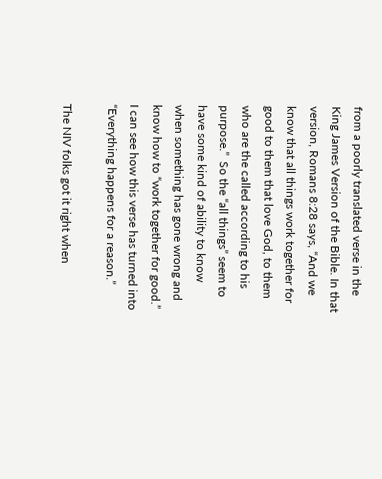from a poorly translated verse in the King James Version of the Bible. In that version, Romans 8:28 says, “And we know that all things work together for good to them that love God, to them who are the called according to his purpose.”  So the “all things” seem to have some kind of ability to know when something has gone wrong and know how to “work together for good.”   I can see how this verse has turned into “Everything happens for a reason.”

The NIV folks got it right when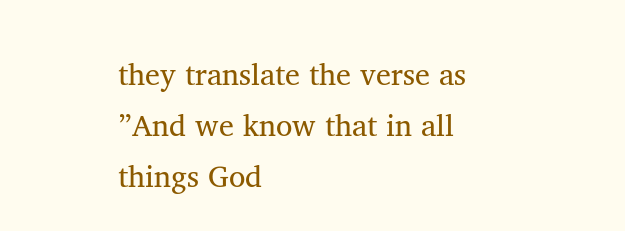they translate the verse as  ”And we know that in all things God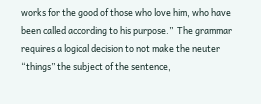works for the good of those who love him, who have been called according to his purpose.”  The grammar requires a logical decision to not make the neuter “things” the subject of the sentence,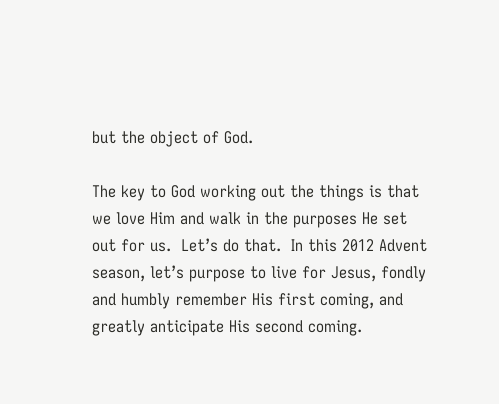but the object of God.

The key to God working out the things is that we love Him and walk in the purposes He set out for us.  Let’s do that.  In this 2012 Advent season, let’s purpose to live for Jesus, fondly and humbly remember His first coming, and greatly anticipate His second coming.